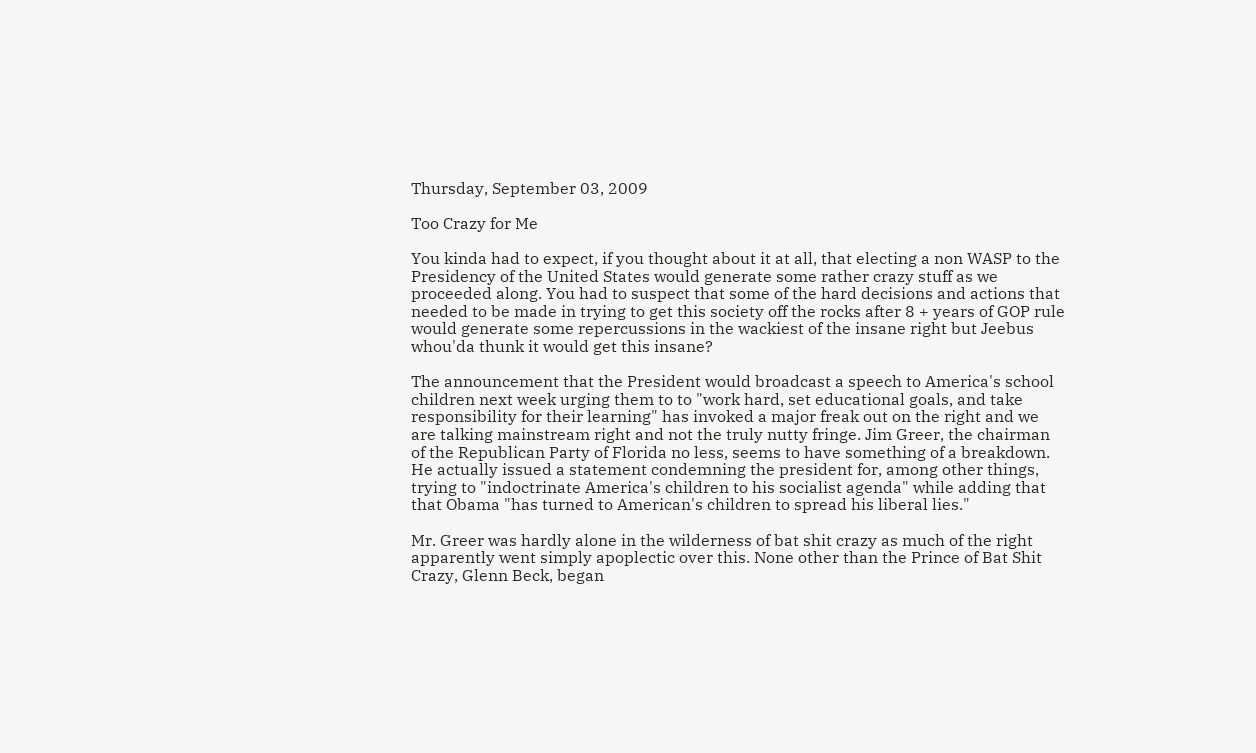Thursday, September 03, 2009

Too Crazy for Me

You kinda had to expect, if you thought about it at all, that electing a non WASP to the Presidency of the United States would generate some rather crazy stuff as we proceeded along. You had to suspect that some of the hard decisions and actions that needed to be made in trying to get this society off the rocks after 8 + years of GOP rule would generate some repercussions in the wackiest of the insane right but Jeebus whou'da thunk it would get this insane?

The announcement that the President would broadcast a speech to America's school children next week urging them to to "work hard, set educational goals, and take responsibility for their learning" has invoked a major freak out on the right and we are talking mainstream right and not the truly nutty fringe. Jim Greer, the chairman of the Republican Party of Florida no less, seems to have something of a breakdown. He actually issued a statement condemning the president for, among other things, trying to "indoctrinate America's children to his socialist agenda" while adding that that Obama "has turned to American's children to spread his liberal lies."

Mr. Greer was hardly alone in the wilderness of bat shit crazy as much of the right apparently went simply apoplectic over this. None other than the Prince of Bat Shit Crazy, Glenn Beck, began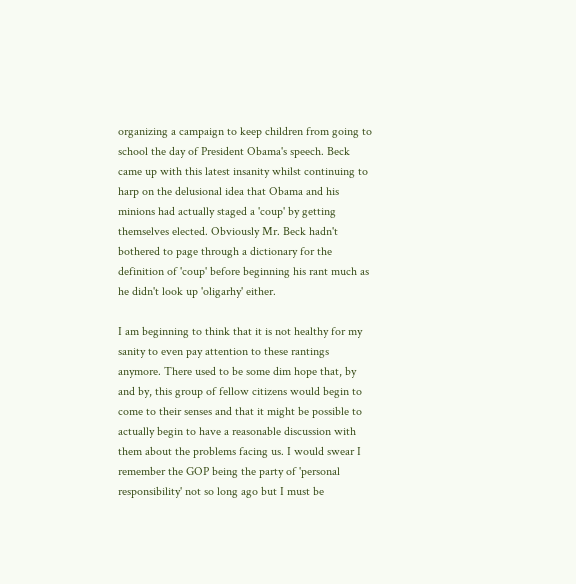organizing a campaign to keep children from going to school the day of President Obama's speech. Beck came up with this latest insanity whilst continuing to harp on the delusional idea that Obama and his minions had actually staged a 'coup' by getting themselves elected. Obviously Mr. Beck hadn't bothered to page through a dictionary for the definition of 'coup' before beginning his rant much as he didn't look up 'oligarhy' either.

I am beginning to think that it is not healthy for my sanity to even pay attention to these rantings anymore. There used to be some dim hope that, by and by, this group of fellow citizens would begin to come to their senses and that it might be possible to actually begin to have a reasonable discussion with them about the problems facing us. I would swear I remember the GOP being the party of 'personal responsibility' not so long ago but I must be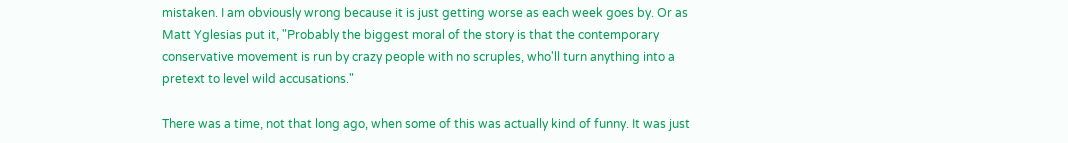mistaken. I am obviously wrong because it is just getting worse as each week goes by. Or as Matt Yglesias put it, "Probably the biggest moral of the story is that the contemporary conservative movement is run by crazy people with no scruples, who'll turn anything into a pretext to level wild accusations."

There was a time, not that long ago, when some of this was actually kind of funny. It was just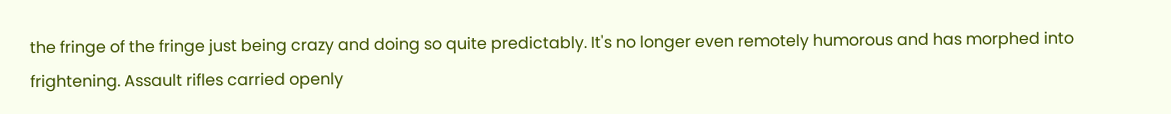the fringe of the fringe just being crazy and doing so quite predictably. It's no longer even remotely humorous and has morphed into frightening. Assault rifles carried openly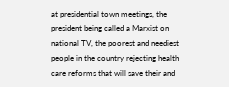at presidential town meetings, the president being called a Marxist on national TV, the poorest and neediest people in the country rejecting health care reforms that will save their and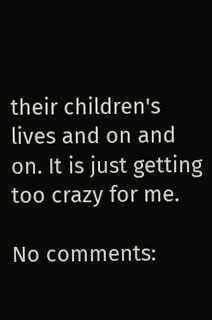their children's lives and on and on. It is just getting too crazy for me.

No comments: